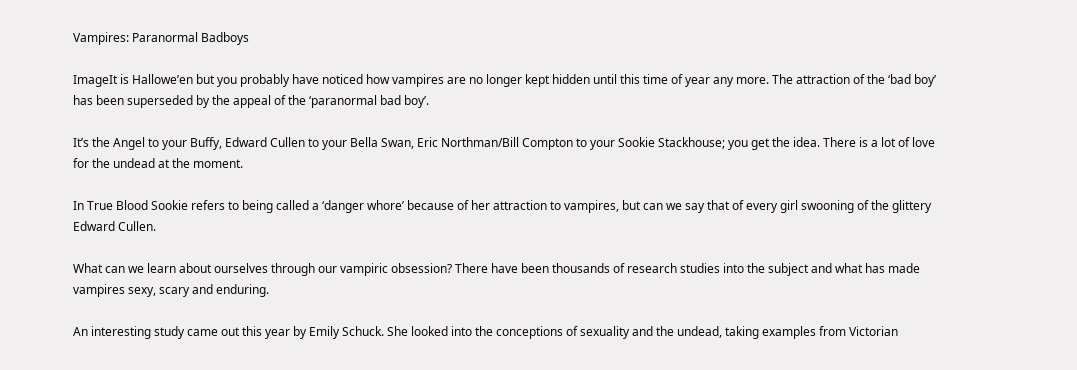Vampires: Paranormal Badboys

ImageIt is Hallowe’en but you probably have noticed how vampires are no longer kept hidden until this time of year any more. The attraction of the ‘bad boy’ has been superseded by the appeal of the ‘paranormal bad boy’.

It’s the Angel to your Buffy, Edward Cullen to your Bella Swan, Eric Northman/Bill Compton to your Sookie Stackhouse; you get the idea. There is a lot of love for the undead at the moment.

In True Blood Sookie refers to being called a ‘danger whore’ because of her attraction to vampires, but can we say that of every girl swooning of the glittery Edward Cullen.

What can we learn about ourselves through our vampiric obsession? There have been thousands of research studies into the subject and what has made vampires sexy, scary and enduring.

An interesting study came out this year by Emily Schuck. She looked into the conceptions of sexuality and the undead, taking examples from Victorian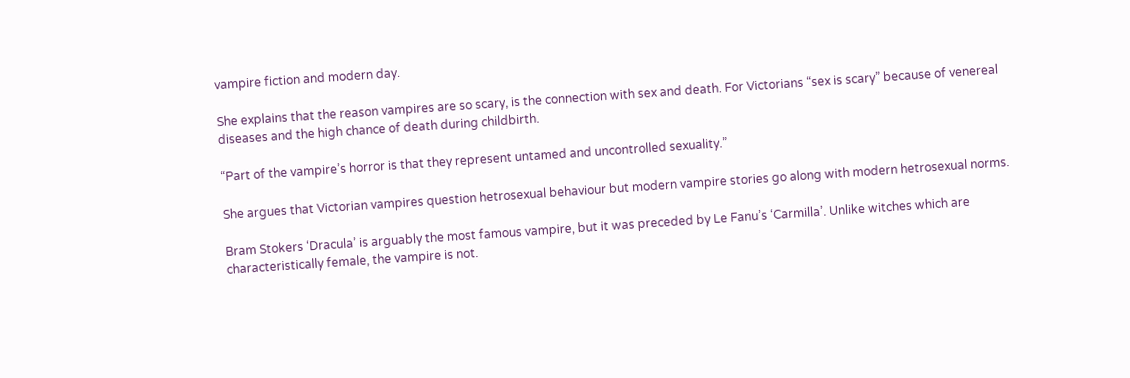vampire fiction and modern day.

She explains that the reason vampires are so scary, is the connection with sex and death. For Victorians “sex is scary” because of venereal diseases and the high chance of death during childbirth.

“Part of the vampire’s horror is that they represent untamed and uncontrolled sexuality.”

She argues that Victorian vampires question hetrosexual behaviour but modern vampire stories go along with modern hetrosexual norms.

Bram Stokers ‘Dracula’ is arguably the most famous vampire, but it was preceded by Le Fanu’s ‘Carmilla’. Unlike witches which are characteristically female, the vampire is not.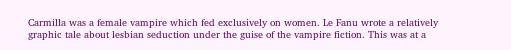Carmilla was a female vampire which fed exclusively on women. Le Fanu wrote a relatively graphic tale about lesbian seduction under the guise of the vampire fiction. This was at a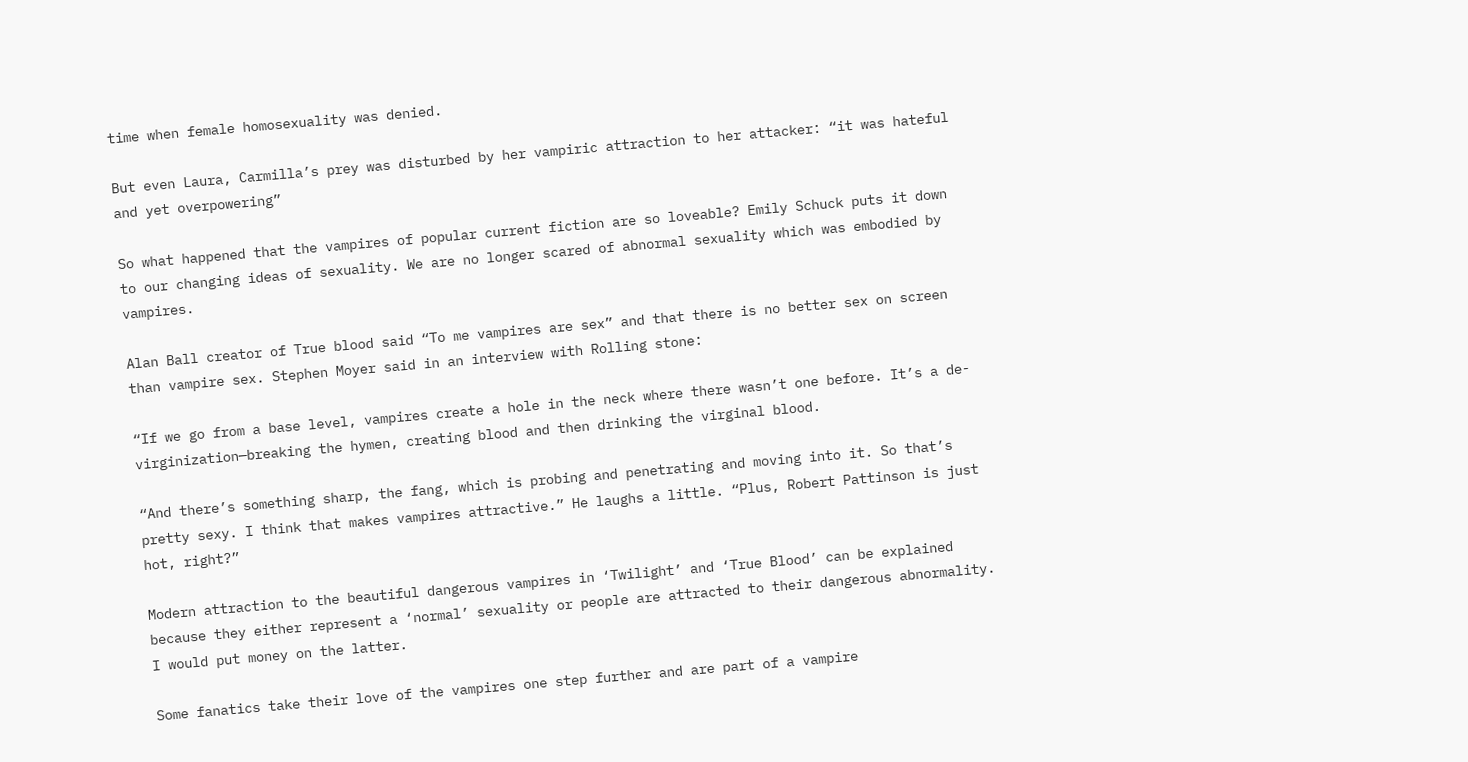time when female homosexuality was denied.

But even Laura, Carmilla’s prey was disturbed by her vampiric attraction to her attacker: “it was hateful and yet overpowering”

So what happened that the vampires of popular current fiction are so loveable? Emily Schuck puts it down to our changing ideas of sexuality. We are no longer scared of abnormal sexuality which was embodied by vampires.

Alan Ball creator of True blood said “To me vampires are sex” and that there is no better sex on screen than vampire sex. Stephen Moyer said in an interview with Rolling stone:

“If we go from a base level, vampires create a hole in the neck where there wasn’t one before. It’s a de-virginization—breaking the hymen, creating blood and then drinking the virginal blood.

“And there’s something sharp, the fang, which is probing and penetrating and moving into it. So that’s pretty sexy. I think that makes vampires attractive.” He laughs a little. “Plus, Robert Pattinson is just hot, right?”

Modern attraction to the beautiful dangerous vampires in ‘Twilight’ and ‘True Blood’ can be explained because they either represent a ‘normal’ sexuality or people are attracted to their dangerous abnormality. I would put money on the latter.

Some fanatics take their love of the vampires one step further and are part of a vampire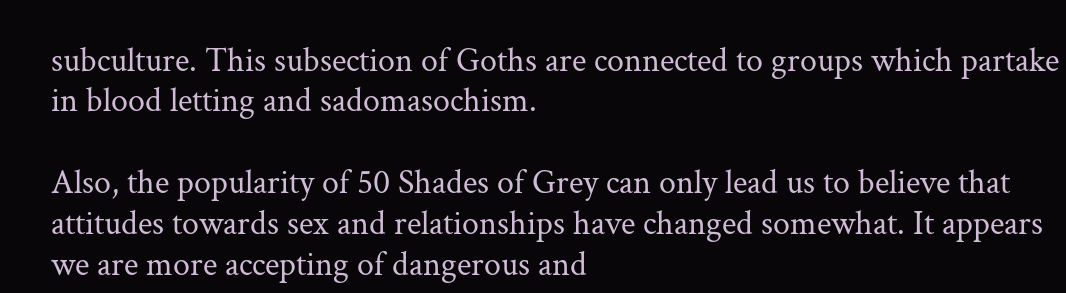subculture. This subsection of Goths are connected to groups which partake in blood letting and sadomasochism.

Also, the popularity of 50 Shades of Grey can only lead us to believe that attitudes towards sex and relationships have changed somewhat. It appears we are more accepting of dangerous and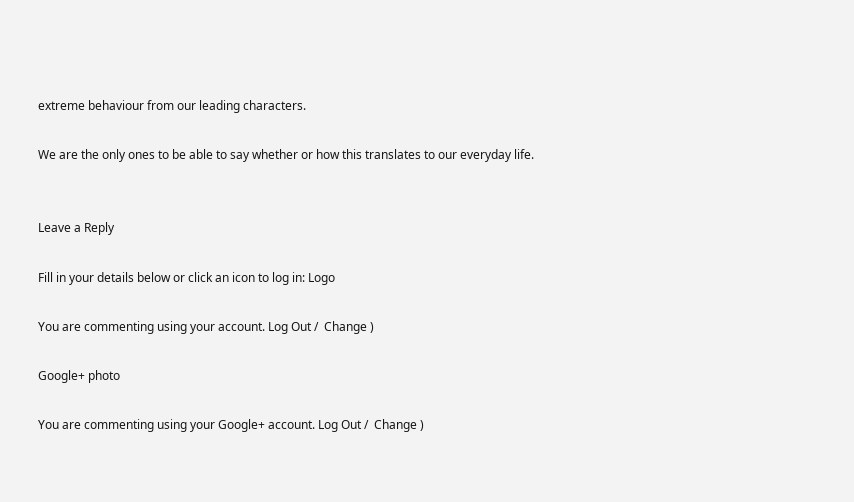extreme behaviour from our leading characters.

We are the only ones to be able to say whether or how this translates to our everyday life.


Leave a Reply

Fill in your details below or click an icon to log in: Logo

You are commenting using your account. Log Out /  Change )

Google+ photo

You are commenting using your Google+ account. Log Out /  Change )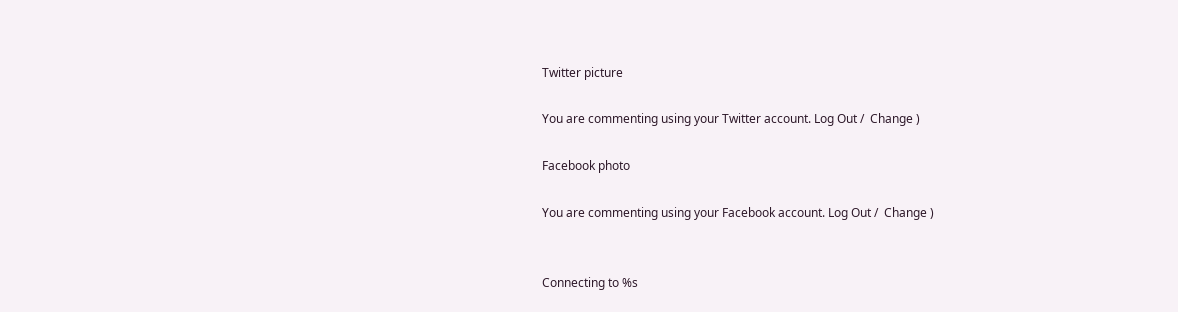Twitter picture

You are commenting using your Twitter account. Log Out /  Change )

Facebook photo

You are commenting using your Facebook account. Log Out /  Change )


Connecting to %s